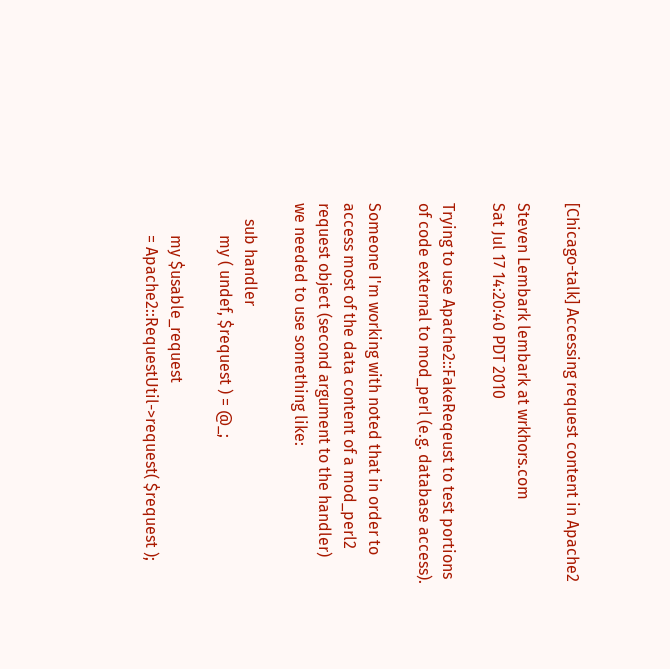[Chicago-talk] Accessing request content in Apache2

Steven Lembark lembark at wrkhors.com
Sat Jul 17 14:20:40 PDT 2010

Trying to use Apache2::FakeReqeust to test portions
of code external to mod_perl (e.g. database access).

Someone I'm working with noted that in order to
access most of the data content of a mod_perl2
request object (second argument to the handler)
we needed to use something like:

    sub handler
        my ( undef, $request ) = @_;

        my $usable_request
        = Apache2::RequestUtil->request( $request );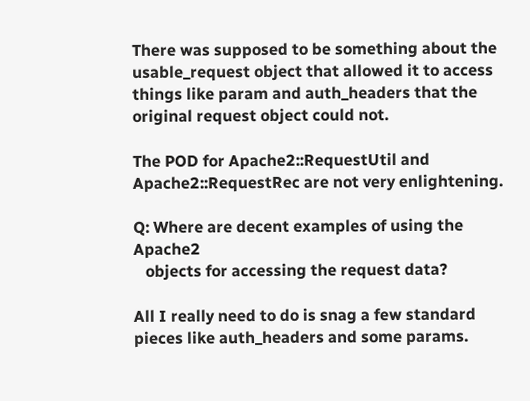There was supposed to be something about the
usable_request object that allowed it to access
things like param and auth_headers that the
original request object could not.

The POD for Apache2::RequestUtil and
Apache2::RequestRec are not very enlightening.

Q: Where are decent examples of using the Apache2
   objects for accessing the request data?

All I really need to do is snag a few standard
pieces like auth_headers and some params.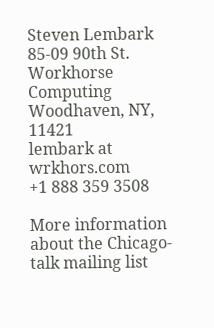Steven Lembark                                            85-09 90th St.
Workhorse Computing                                 Woodhaven, NY, 11421
lembark at wrkhors.com                                      +1 888 359 3508

More information about the Chicago-talk mailing list